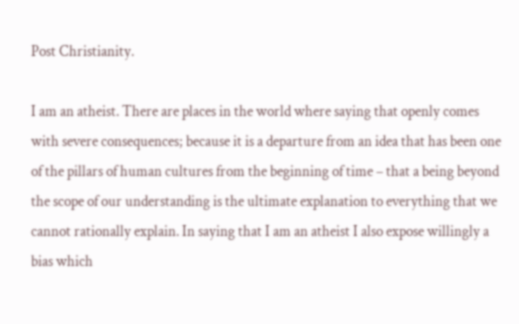Post Christianity.

I am an atheist. There are places in the world where saying that openly comes with severe consequences; because it is a departure from an idea that has been one of the pillars of human cultures from the beginning of time – that a being beyond the scope of our understanding is the ultimate explanation to everything that we cannot rationally explain. In saying that I am an atheist I also expose willingly a bias which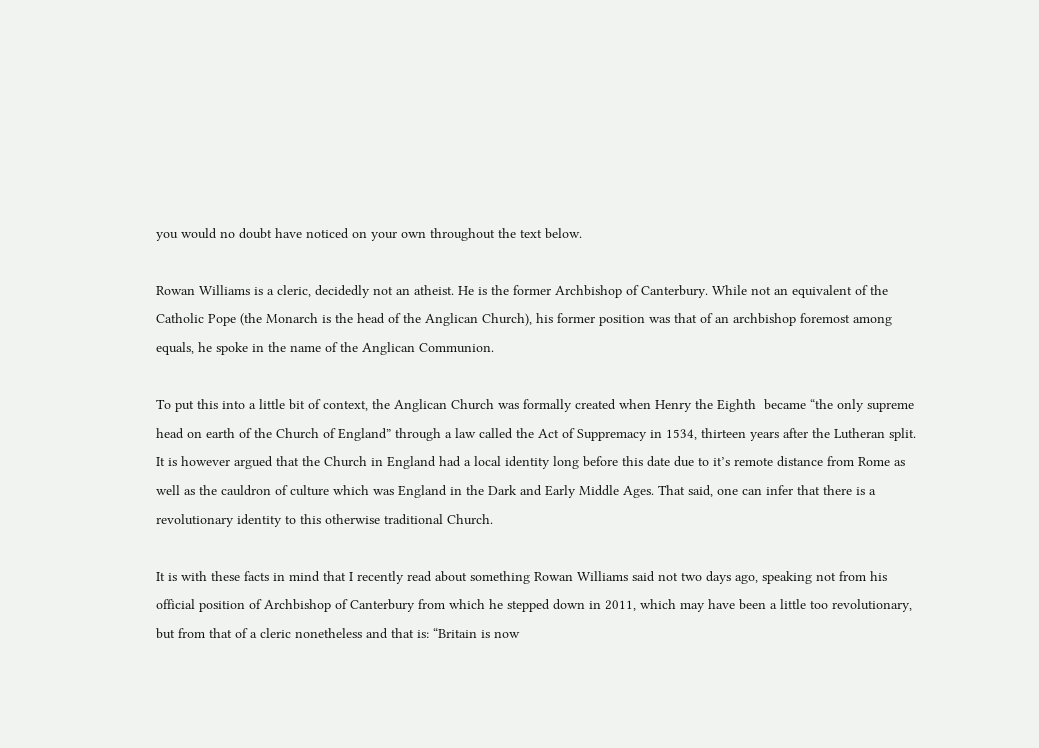you would no doubt have noticed on your own throughout the text below.

Rowan Williams is a cleric, decidedly not an atheist. He is the former Archbishop of Canterbury. While not an equivalent of the Catholic Pope (the Monarch is the head of the Anglican Church), his former position was that of an archbishop foremost among equals, he spoke in the name of the Anglican Communion.

To put this into a little bit of context, the Anglican Church was formally created when Henry the Eighth  became “the only supreme head on earth of the Church of England” through a law called the Act of Suppremacy in 1534, thirteen years after the Lutheran split. It is however argued that the Church in England had a local identity long before this date due to it’s remote distance from Rome as well as the cauldron of culture which was England in the Dark and Early Middle Ages. That said, one can infer that there is a revolutionary identity to this otherwise traditional Church.

It is with these facts in mind that I recently read about something Rowan Williams said not two days ago, speaking not from his official position of Archbishop of Canterbury from which he stepped down in 2011, which may have been a little too revolutionary, but from that of a cleric nonetheless and that is: “Britain is now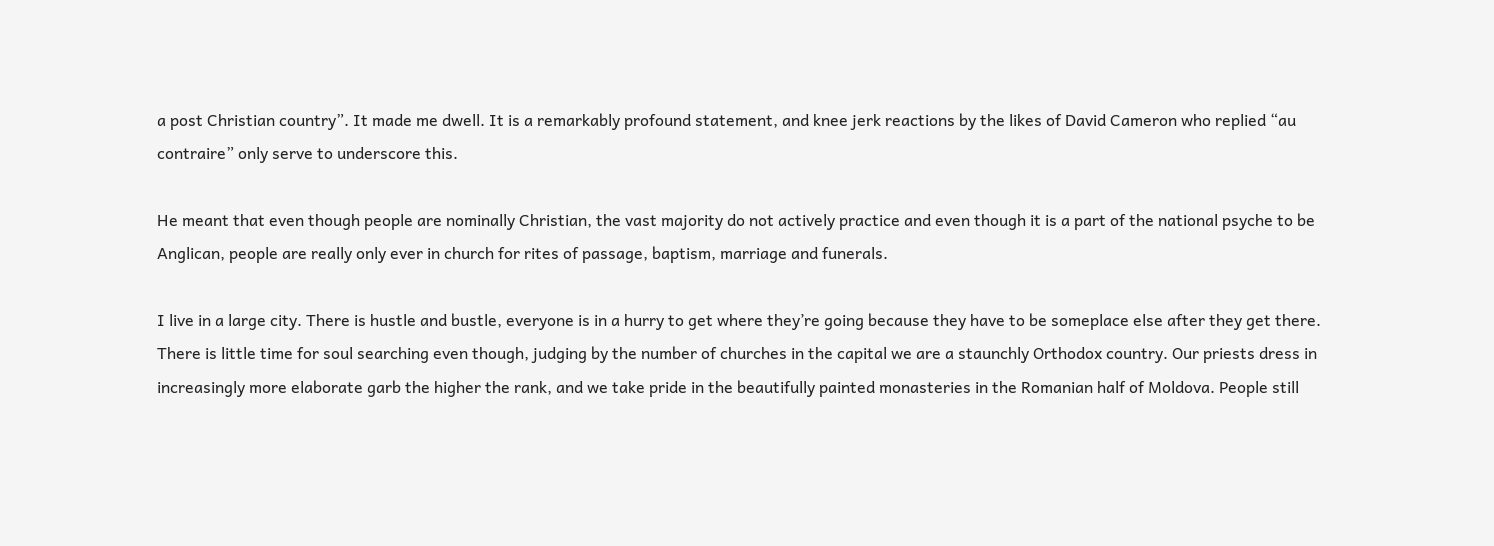a post Christian country”. It made me dwell. It is a remarkably profound statement, and knee jerk reactions by the likes of David Cameron who replied “au contraire” only serve to underscore this.

He meant that even though people are nominally Christian, the vast majority do not actively practice and even though it is a part of the national psyche to be Anglican, people are really only ever in church for rites of passage, baptism, marriage and funerals.

I live in a large city. There is hustle and bustle, everyone is in a hurry to get where they’re going because they have to be someplace else after they get there. There is little time for soul searching even though, judging by the number of churches in the capital we are a staunchly Orthodox country. Our priests dress in increasingly more elaborate garb the higher the rank, and we take pride in the beautifully painted monasteries in the Romanian half of Moldova. People still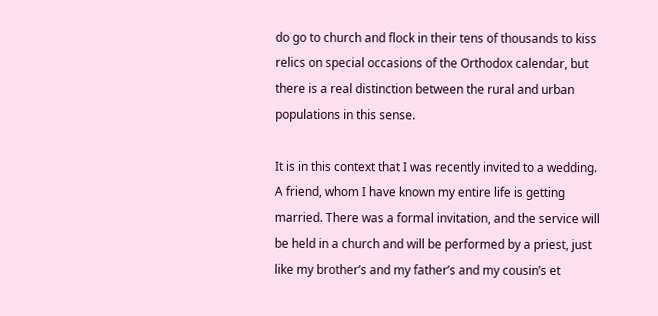do go to church and flock in their tens of thousands to kiss relics on special occasions of the Orthodox calendar, but there is a real distinction between the rural and urban populations in this sense.

It is in this context that I was recently invited to a wedding. A friend, whom I have known my entire life is getting married. There was a formal invitation, and the service will be held in a church and will be performed by a priest, just like my brother’s and my father’s and my cousin’s et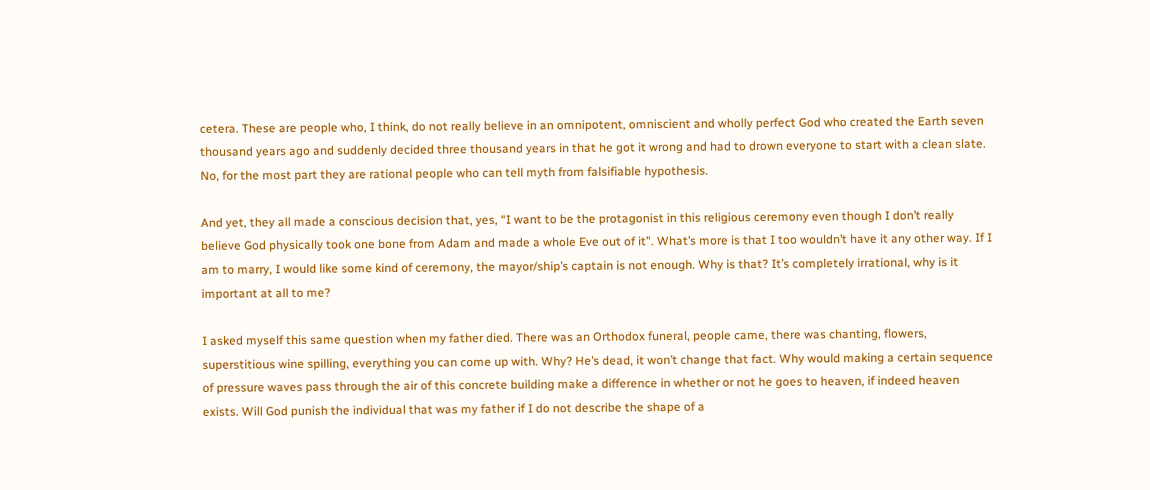cetera. These are people who, I think, do not really believe in an omnipotent, omniscient and wholly perfect God who created the Earth seven thousand years ago and suddenly decided three thousand years in that he got it wrong and had to drown everyone to start with a clean slate. No, for the most part they are rational people who can tell myth from falsifiable hypothesis.

And yet, they all made a conscious decision that, yes, “I want to be the protagonist in this religious ceremony even though I don’t really believe God physically took one bone from Adam and made a whole Eve out of it”. What’s more is that I too wouldn’t have it any other way. If I am to marry, I would like some kind of ceremony, the mayor/ship’s captain is not enough. Why is that? It’s completely irrational, why is it important at all to me?

I asked myself this same question when my father died. There was an Orthodox funeral, people came, there was chanting, flowers, superstitious wine spilling, everything you can come up with. Why? He’s dead, it won’t change that fact. Why would making a certain sequence of pressure waves pass through the air of this concrete building make a difference in whether or not he goes to heaven, if indeed heaven exists. Will God punish the individual that was my father if I do not describe the shape of a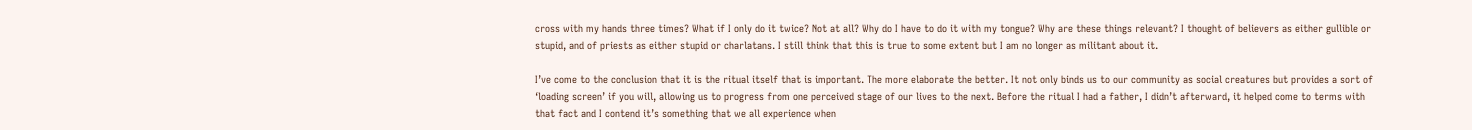cross with my hands three times? What if I only do it twice? Not at all? Why do I have to do it with my tongue? Why are these things relevant? I thought of believers as either gullible or stupid, and of priests as either stupid or charlatans. I still think that this is true to some extent but I am no longer as militant about it.

I’ve come to the conclusion that it is the ritual itself that is important. The more elaborate the better. It not only binds us to our community as social creatures but provides a sort of ‘loading screen’ if you will, allowing us to progress from one perceived stage of our lives to the next. Before the ritual I had a father, I didn’t afterward, it helped come to terms with that fact and I contend it’s something that we all experience when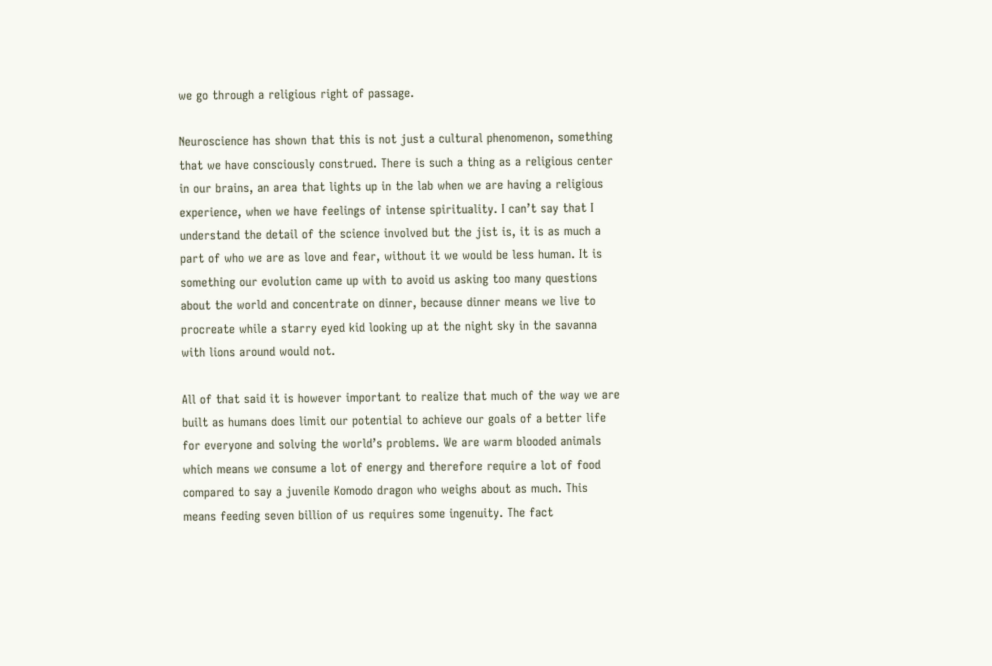we go through a religious right of passage.

Neuroscience has shown that this is not just a cultural phenomenon, something that we have consciously construed. There is such a thing as a religious center in our brains, an area that lights up in the lab when we are having a religious experience, when we have feelings of intense spirituality. I can’t say that I understand the detail of the science involved but the jist is, it is as much a part of who we are as love and fear, without it we would be less human. It is something our evolution came up with to avoid us asking too many questions about the world and concentrate on dinner, because dinner means we live to procreate while a starry eyed kid looking up at the night sky in the savanna with lions around would not.

All of that said it is however important to realize that much of the way we are built as humans does limit our potential to achieve our goals of a better life for everyone and solving the world’s problems. We are warm blooded animals which means we consume a lot of energy and therefore require a lot of food compared to say a juvenile Komodo dragon who weighs about as much. This means feeding seven billion of us requires some ingenuity. The fact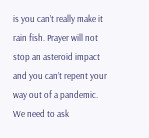is you can’t really make it rain fish. Prayer will not stop an asteroid impact and you can’t repent your way out of a pandemic. We need to ask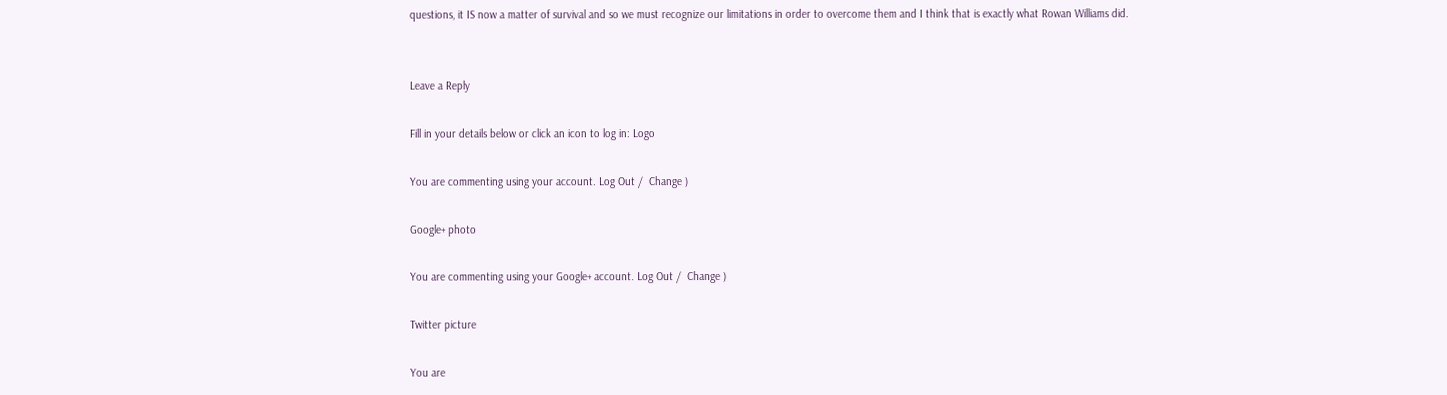questions, it IS now a matter of survival and so we must recognize our limitations in order to overcome them and I think that is exactly what Rowan Williams did.


Leave a Reply

Fill in your details below or click an icon to log in: Logo

You are commenting using your account. Log Out /  Change )

Google+ photo

You are commenting using your Google+ account. Log Out /  Change )

Twitter picture

You are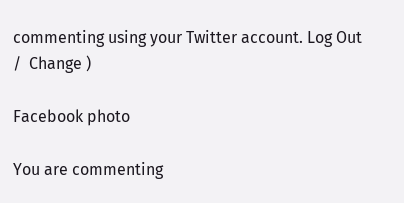commenting using your Twitter account. Log Out /  Change )

Facebook photo

You are commenting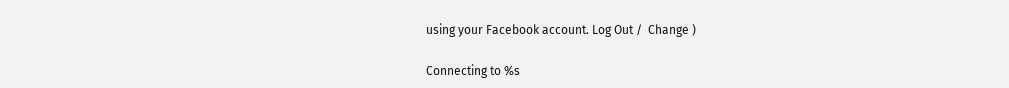using your Facebook account. Log Out /  Change )

Connecting to %s